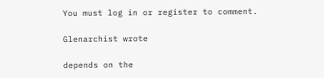You must log in or register to comment.

Glenarchist wrote

depends on the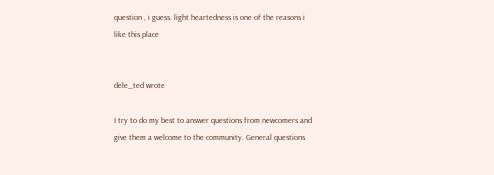question , i guess. light heartedness is one of the reasons i like this place


dele_ted wrote

I try to do my best to answer questions from newcomers and give them a welcome to the community. General questions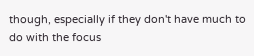though, especially if they don't have much to do with the focus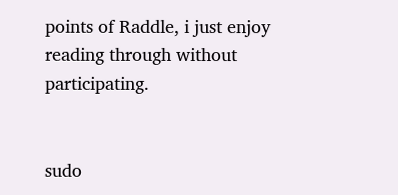points of Raddle, i just enjoy reading through without participating.


sudo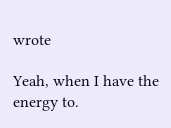wrote

Yeah, when I have the energy to.